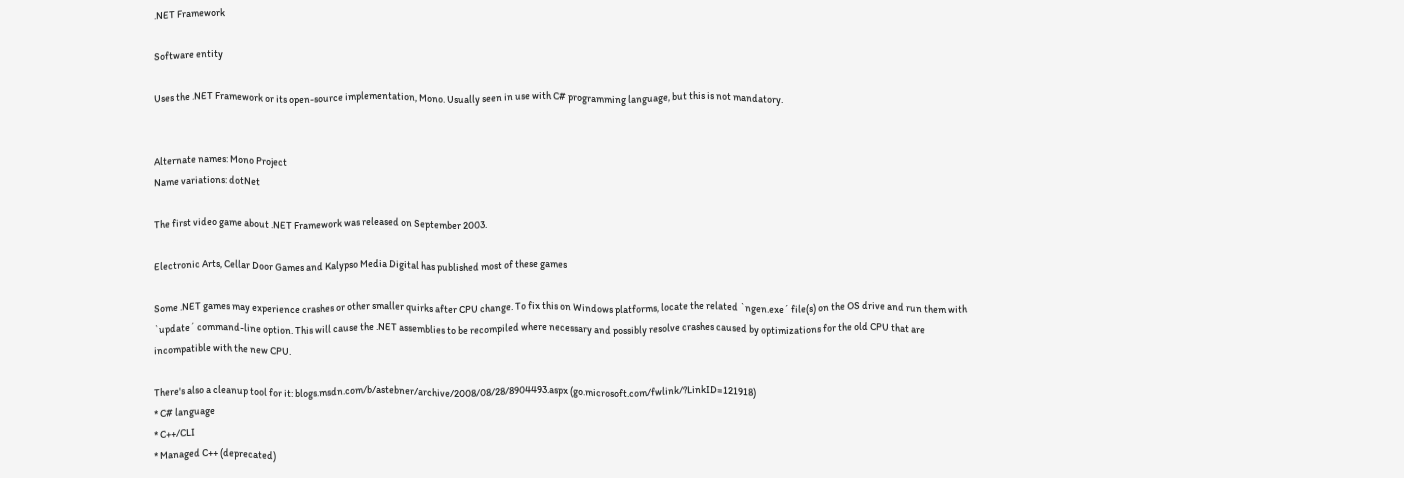.NET Framework

Software entity

Uses the .NET Framework or its open-source implementation, Mono. Usually seen in use with C# programming language, but this is not mandatory.


Alternate names: Mono Project
Name variations: dotNet

The first video game about .NET Framework was released on September 2003.

Electronic Arts, Cellar Door Games and Kalypso Media Digital has published most of these games

Some .NET games may experience crashes or other smaller quirks after CPU change. To fix this on Windows platforms, locate the related `ngen.exe´ file(s) on the OS drive and run them with `update´ command-line option. This will cause the .NET assemblies to be recompiled where necessary and possibly resolve crashes caused by optimizations for the old CPU that are incompatible with the new CPU.

There's also a cleanup tool for it: blogs.msdn.com/b/astebner/archive/2008/08/28/8904493.aspx (go.microsoft.com/fwlink/?LinkID=121918)
* C# language
* C++/CLI
* Managed C++ (deprecated)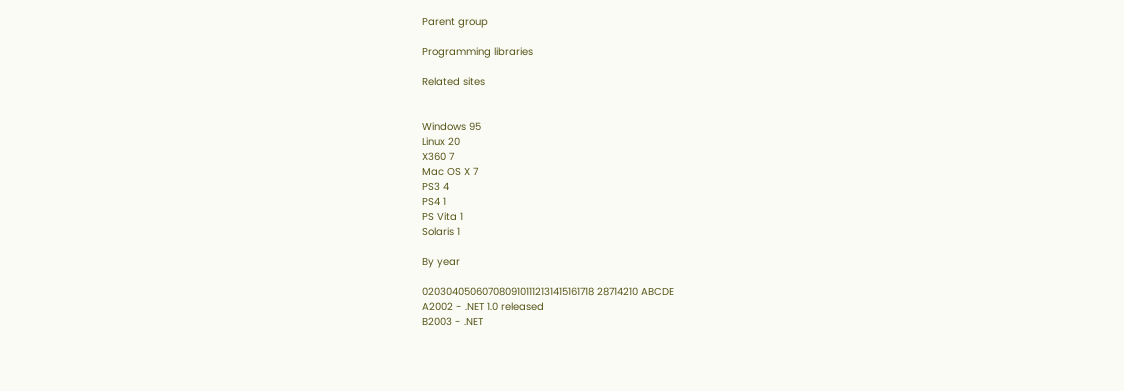Parent group

Programming libraries

Related sites


Windows 95
Linux 20
X360 7
Mac OS X 7
PS3 4
PS4 1
PS Vita 1
Solaris 1

By year

0203040506070809101112131415161718 28714210 ABCDE
A2002 - .NET 1.0 released
B2003 - .NET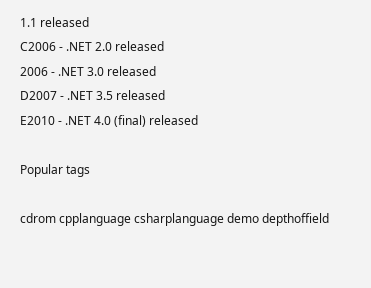1.1 released
C2006 - .NET 2.0 released
2006 - .NET 3.0 released
D2007 - .NET 3.5 released
E2010 - .NET 4.0 (final) released

Popular tags

cdrom cpplanguage csharplanguage demo depthoffield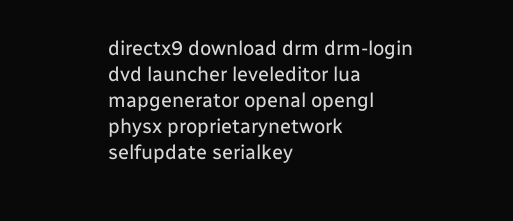directx9 download drm drm-login dvd launcher leveleditor lua mapgenerator openal opengl physx proprietarynetwork selfupdate serialkey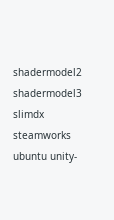shadermodel2 shadermodel3 slimdx steamworks ubuntu unity-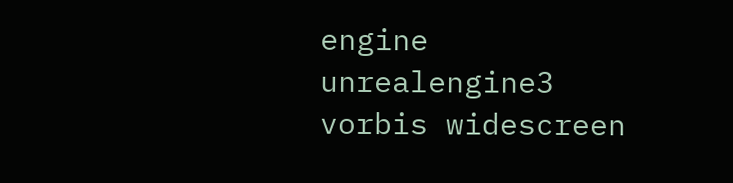engine unrealengine3 vorbis widescreen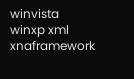winvista winxp xml xnaframework